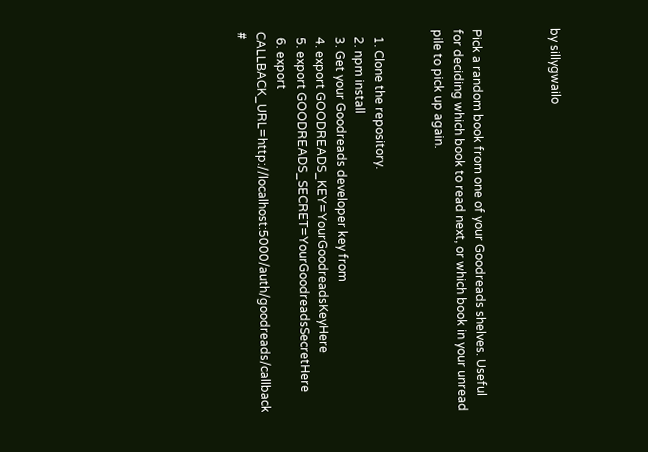by sillygwailo



Pick a random book from one of your Goodreads shelves. Useful for deciding which book to read next, or which book in your unread pile to pick up again.


  1. Clone the repository.
  2. npm install
  3. Get your Goodreads developer key from
  4. export GOODREADS_KEY=YourGoodreadsKeyHere
  5. export GOODREADS_SECRET=YourGoodreadsSecretHere
  6. export CALLBACK_URL=http://localhost:5000/auth/goodreads/callback #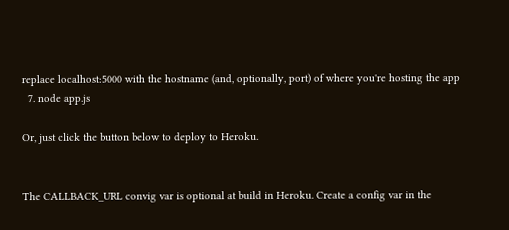replace localhost:5000 with the hostname (and, optionally, port) of where you're hosting the app
  7. node app.js

Or, just click the button below to deploy to Heroku.


The CALLBACK_URL convig var is optional at build in Heroku. Create a config var in the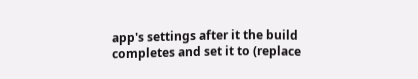app's settings after it the build completes and set it to (replace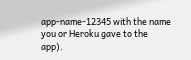app-name-12345 with the name you or Heroku gave to the app).